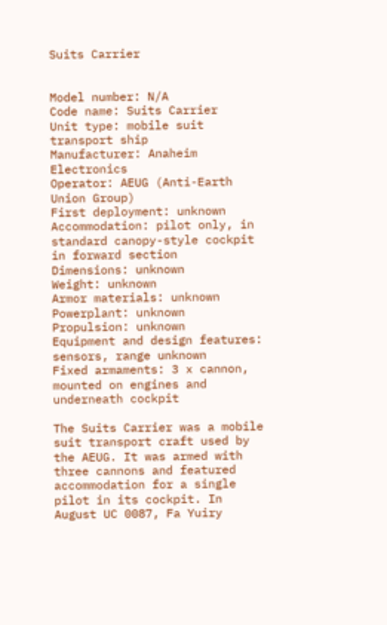Suits Carrier


Model number: N/A
Code name: Suits Carrier
Unit type: mobile suit transport ship
Manufacturer: Anaheim Electronics
Operator: AEUG (Anti-Earth Union Group)
First deployment: unknown
Accommodation: pilot only, in standard canopy-style cockpit in forward section
Dimensions: unknown
Weight: unknown
Armor materials: unknown
Powerplant: unknown
Propulsion: unknown
Equipment and design features: sensors, range unknown
Fixed armaments: 3 x cannon, mounted on engines and underneath cockpit

The Suits Carrier was a mobile suit transport craft used by the AEUG. It was armed with three cannons and featured accommodation for a single pilot in its cockpit. In August UC 0087, Fa Yuiry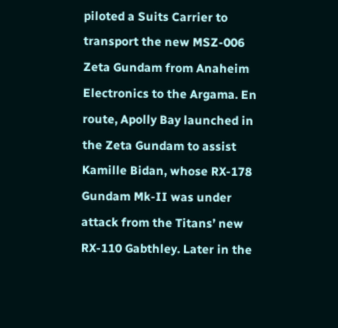piloted a Suits Carrier to transport the new MSZ-006 Zeta Gundam from Anaheim Electronics to the Argama. En route, Apolly Bay launched in the Zeta Gundam to assist Kamille Bidan, whose RX-178 Gundam Mk-II was under attack from the Titans’ new RX-110 Gabthley. Later in the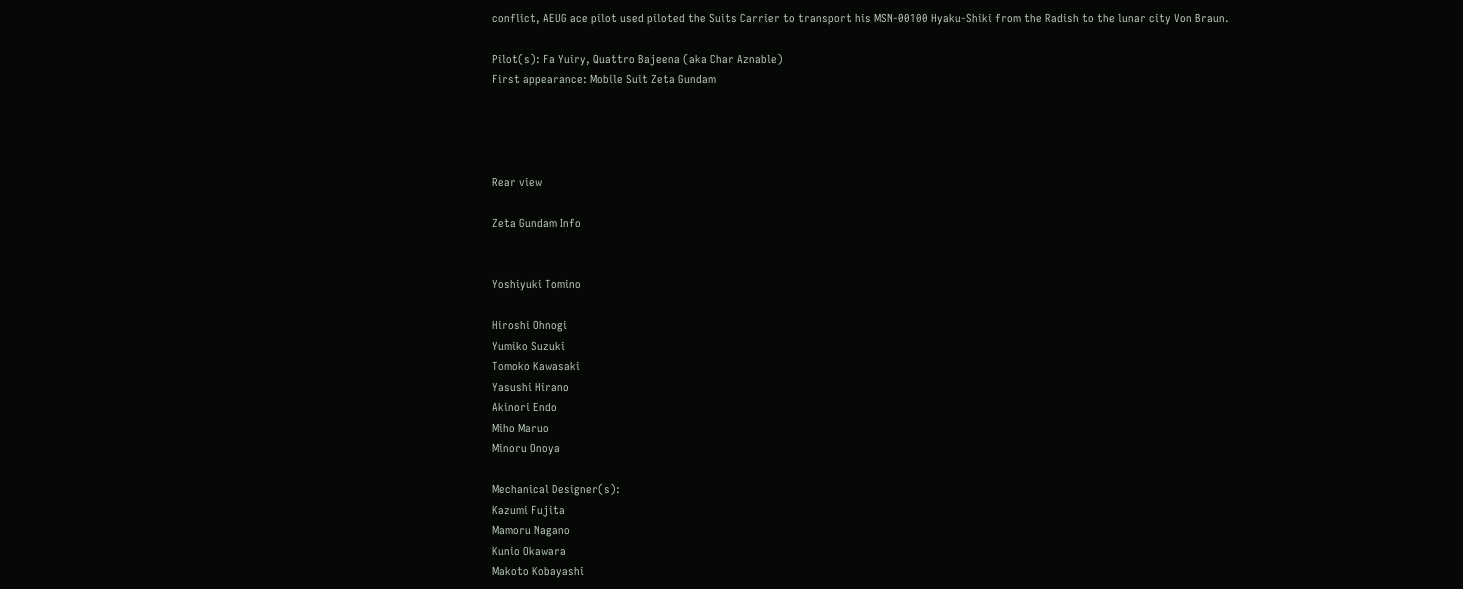conflict, AEUG ace pilot used piloted the Suits Carrier to transport his MSN-00100 Hyaku-Shiki from the Radish to the lunar city Von Braun.

Pilot(s): Fa Yuiry, Quattro Bajeena (aka Char Aznable)
First appearance: Mobile Suit Zeta Gundam




Rear view

Zeta Gundam Info


Yoshiyuki Tomino

Hiroshi Ohnogi
Yumiko Suzuki
Tomoko Kawasaki
Yasushi Hirano
Akinori Endo
Miho Maruo
Minoru Onoya

Mechanical Designer(s):
Kazumi Fujita
Mamoru Nagano
Kunio Okawara
Makoto Kobayashi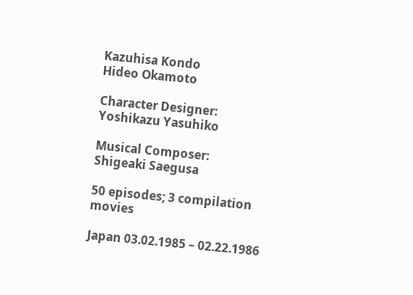Kazuhisa Kondo
Hideo Okamoto

Character Designer:
Yoshikazu Yasuhiko

Musical Composer:
Shigeaki Saegusa

50 episodes; 3 compilation movies

Japan 03.02.1985 – 02.22.1986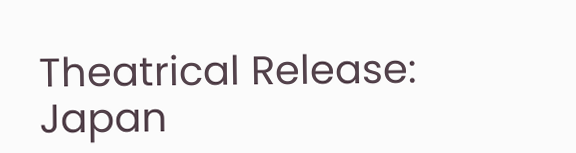Theatrical Release:
Japan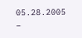05.28.2005 –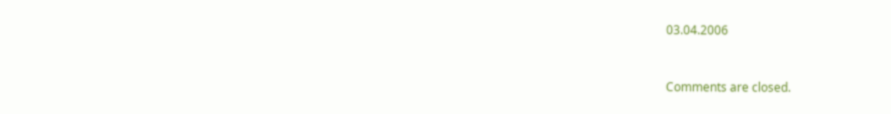03.04.2006


Comments are closed.